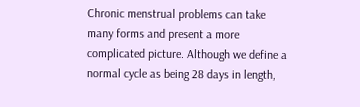Chronic menstrual problems can take many forms and present a more complicated picture. Although we define a normal cycle as being 28 days in length,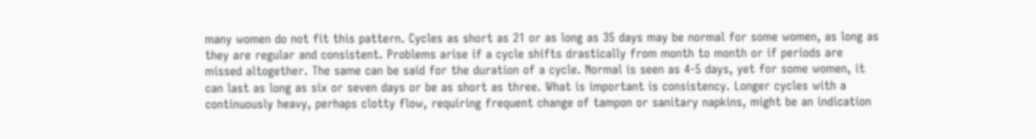many women do not fit this pattern. Cycles as short as 21 or as long as 35 days may be normal for some women, as long as they are regular and consistent. Problems arise if a cycle shifts drastically from month to month or if periods are missed altogether. The same can be said for the duration of a cycle. Normal is seen as 4-5 days, yet for some women, it can last as long as six or seven days or be as short as three. What is important is consistency. Longer cycles with a continuously heavy, perhaps clotty flow, requiring frequent change of tampon or sanitary napkins, might be an indication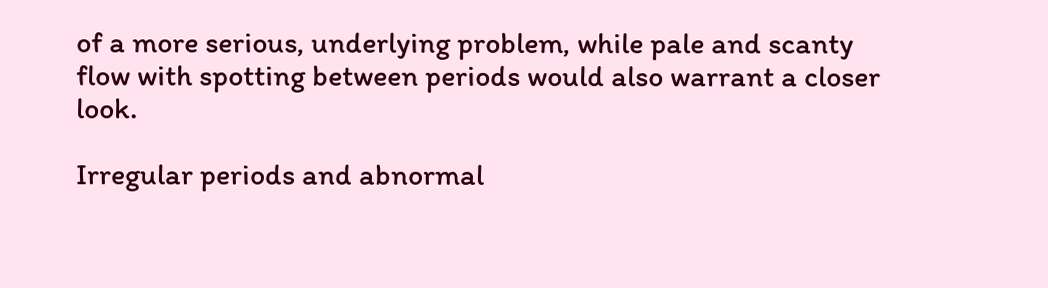of a more serious, underlying problem, while pale and scanty flow with spotting between periods would also warrant a closer look.

Irregular periods and abnormal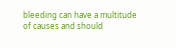bleeding can have a multitude of causes and should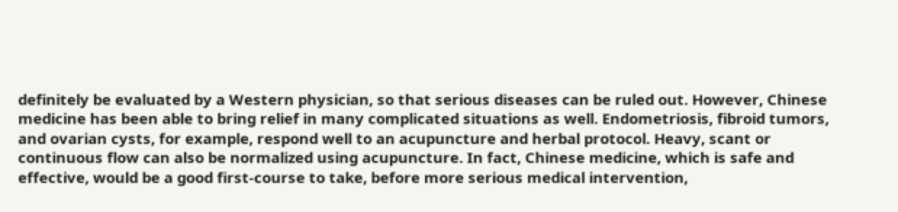definitely be evaluated by a Western physician, so that serious diseases can be ruled out. However, Chinese medicine has been able to bring relief in many complicated situations as well. Endometriosis, fibroid tumors, and ovarian cysts, for example, respond well to an acupuncture and herbal protocol. Heavy, scant or continuous flow can also be normalized using acupuncture. In fact, Chinese medicine, which is safe and effective, would be a good first-course to take, before more serious medical intervention,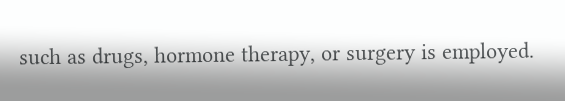such as drugs, hormone therapy, or surgery is employed.